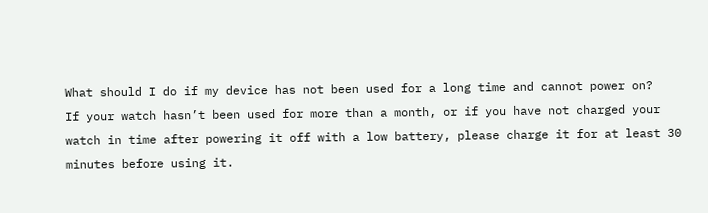What should I do if my device has not been used for a long time and cannot power on?
If your watch hasn’t been used for more than a month, or if you have not charged your watch in time after powering it off with a low battery, please charge it for at least 30 minutes before using it.